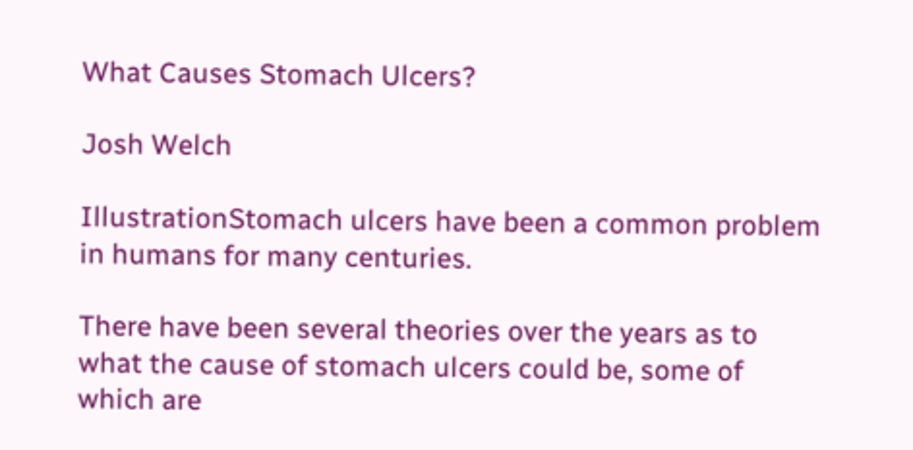What Causes Stomach Ulcers?

Josh Welch

IllustrationStomach ulcers have been a common problem in humans for many centuries.

There have been several theories over the years as to what the cause of stomach ulcers could be, some of which are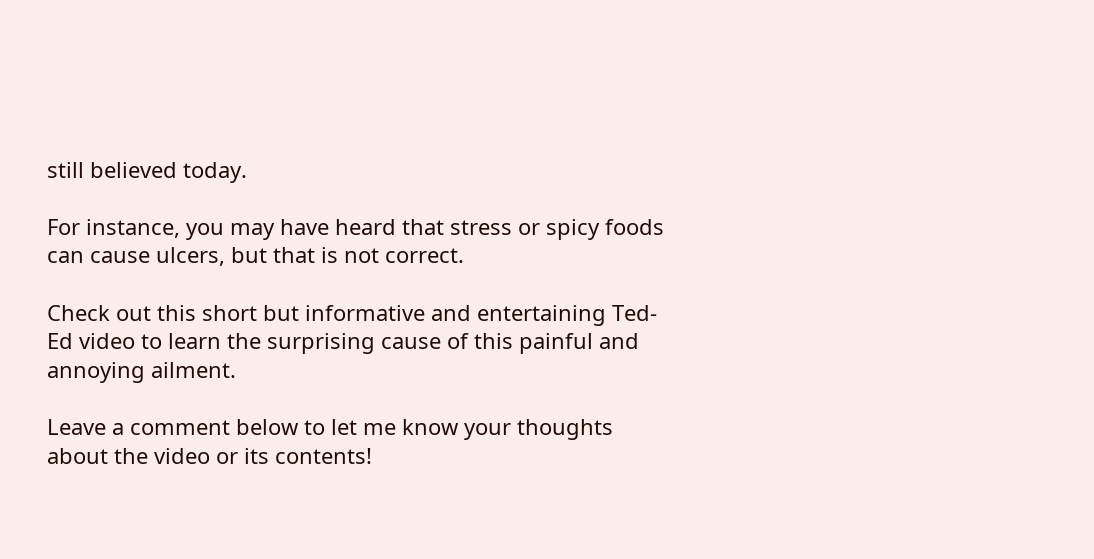still believed today.

For instance, you may have heard that stress or spicy foods can cause ulcers, but that is not correct.

Check out this short but informative and entertaining Ted-Ed video to learn the surprising cause of this painful and annoying ailment.

Leave a comment below to let me know your thoughts about the video or its contents!